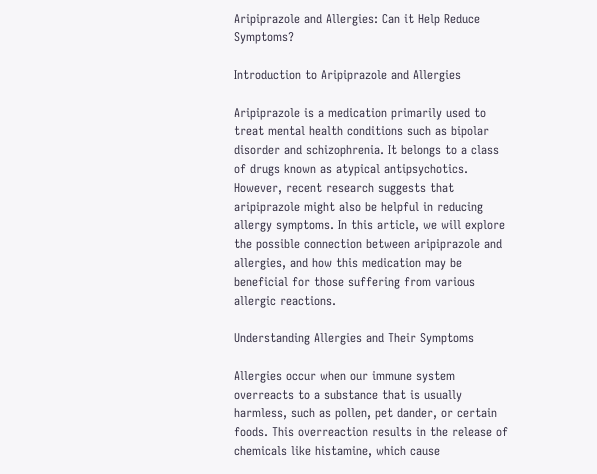Aripiprazole and Allergies: Can it Help Reduce Symptoms?

Introduction to Aripiprazole and Allergies

Aripiprazole is a medication primarily used to treat mental health conditions such as bipolar disorder and schizophrenia. It belongs to a class of drugs known as atypical antipsychotics. However, recent research suggests that aripiprazole might also be helpful in reducing allergy symptoms. In this article, we will explore the possible connection between aripiprazole and allergies, and how this medication may be beneficial for those suffering from various allergic reactions.

Understanding Allergies and Their Symptoms

Allergies occur when our immune system overreacts to a substance that is usually harmless, such as pollen, pet dander, or certain foods. This overreaction results in the release of chemicals like histamine, which cause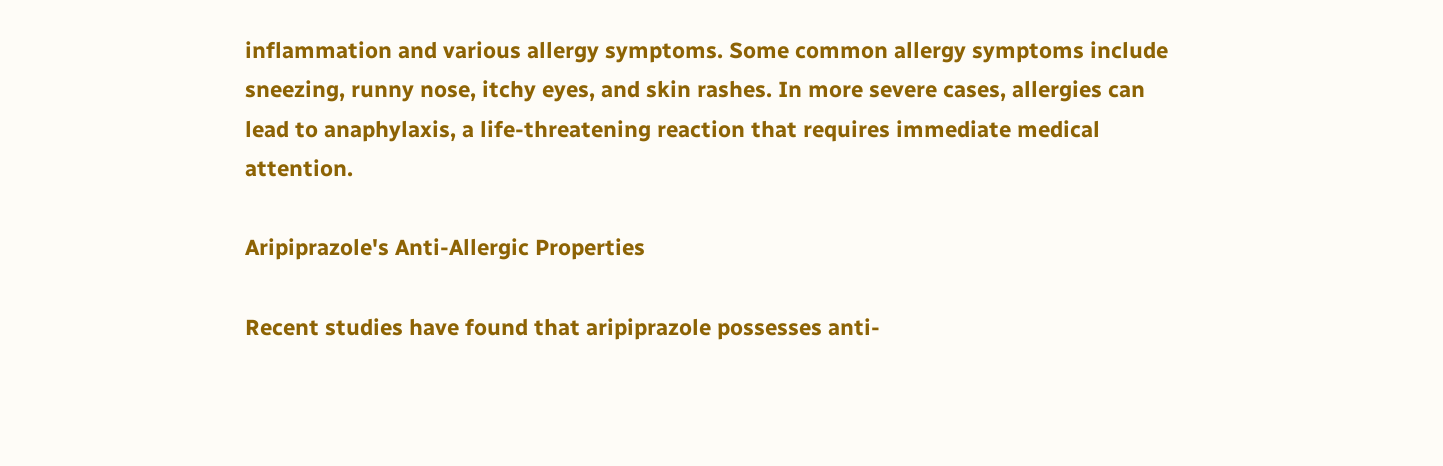inflammation and various allergy symptoms. Some common allergy symptoms include sneezing, runny nose, itchy eyes, and skin rashes. In more severe cases, allergies can lead to anaphylaxis, a life-threatening reaction that requires immediate medical attention.

Aripiprazole's Anti-Allergic Properties

Recent studies have found that aripiprazole possesses anti-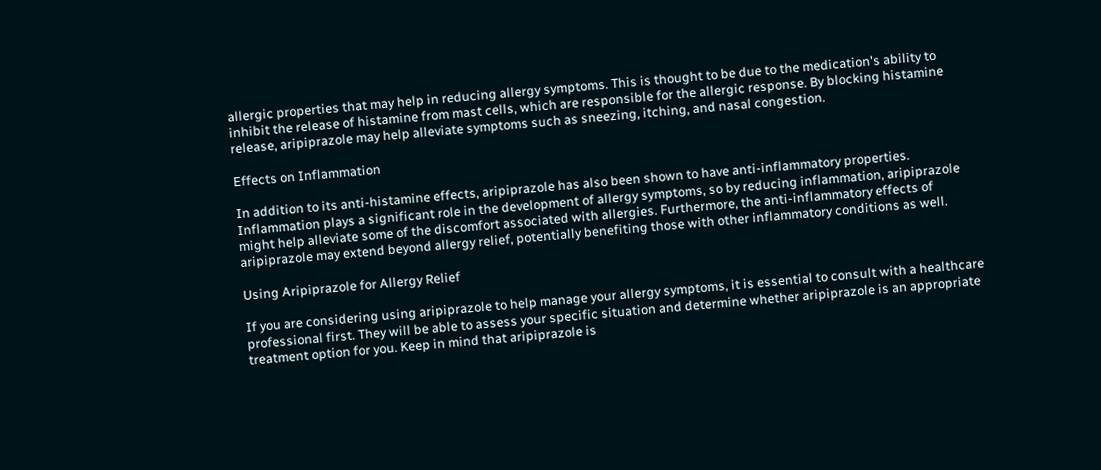allergic properties that may help in reducing allergy symptoms. This is thought to be due to the medication's ability to inhibit the release of histamine from mast cells, which are responsible for the allergic response. By blocking histamine release, aripiprazole may help alleviate symptoms such as sneezing, itching, and nasal congestion.

Effects on Inflammation

In addition to its anti-histamine effects, aripiprazole has also been shown to have anti-inflammatory properties. Inflammation plays a significant role in the development of allergy symptoms, so by reducing inflammation, aripiprazole might help alleviate some of the discomfort associated with allergies. Furthermore, the anti-inflammatory effects of aripiprazole may extend beyond allergy relief, potentially benefiting those with other inflammatory conditions as well.

Using Aripiprazole for Allergy Relief

If you are considering using aripiprazole to help manage your allergy symptoms, it is essential to consult with a healthcare professional first. They will be able to assess your specific situation and determine whether aripiprazole is an appropriate treatment option for you. Keep in mind that aripiprazole is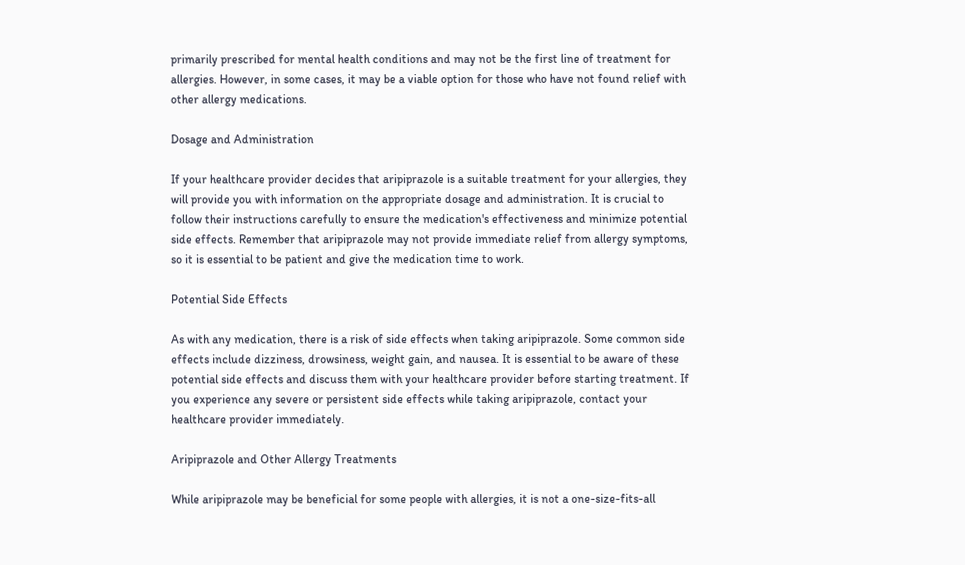primarily prescribed for mental health conditions and may not be the first line of treatment for allergies. However, in some cases, it may be a viable option for those who have not found relief with other allergy medications.

Dosage and Administration

If your healthcare provider decides that aripiprazole is a suitable treatment for your allergies, they will provide you with information on the appropriate dosage and administration. It is crucial to follow their instructions carefully to ensure the medication's effectiveness and minimize potential side effects. Remember that aripiprazole may not provide immediate relief from allergy symptoms, so it is essential to be patient and give the medication time to work.

Potential Side Effects

As with any medication, there is a risk of side effects when taking aripiprazole. Some common side effects include dizziness, drowsiness, weight gain, and nausea. It is essential to be aware of these potential side effects and discuss them with your healthcare provider before starting treatment. If you experience any severe or persistent side effects while taking aripiprazole, contact your healthcare provider immediately.

Aripiprazole and Other Allergy Treatments

While aripiprazole may be beneficial for some people with allergies, it is not a one-size-fits-all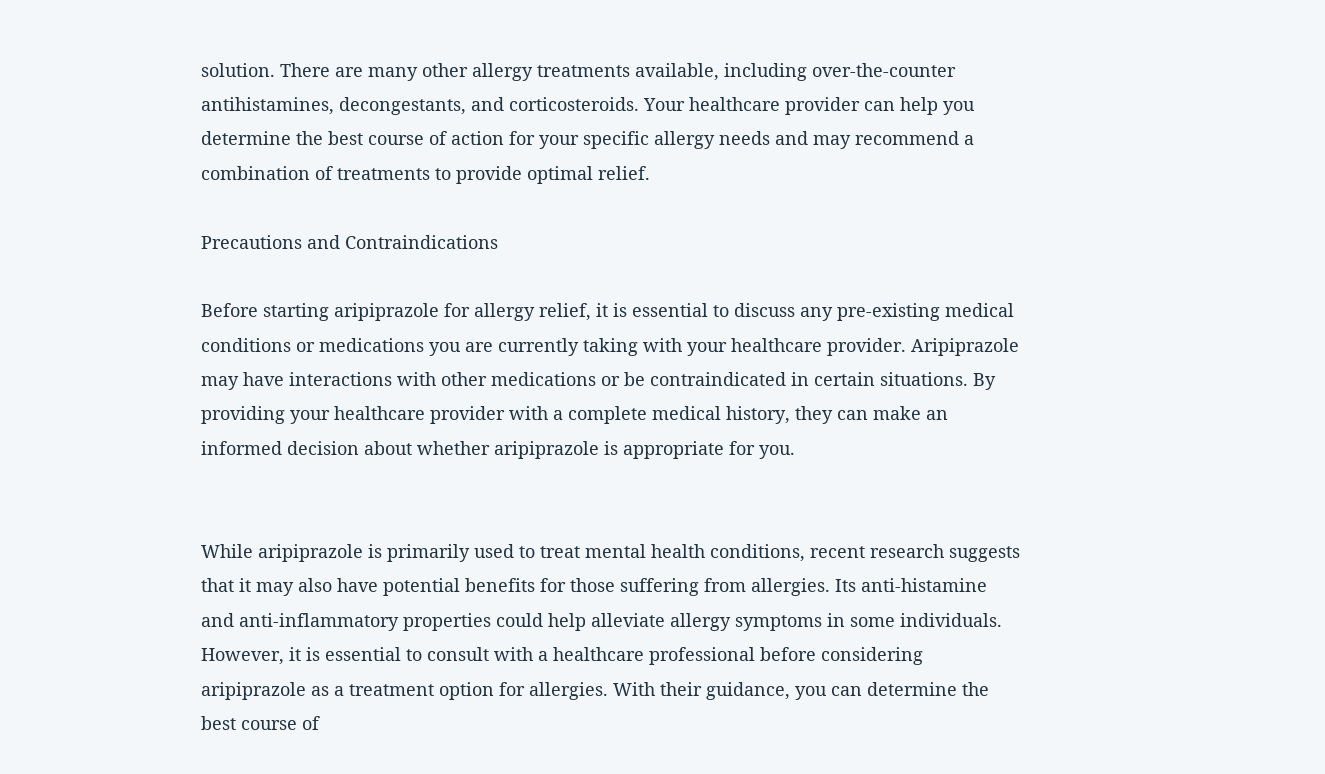solution. There are many other allergy treatments available, including over-the-counter antihistamines, decongestants, and corticosteroids. Your healthcare provider can help you determine the best course of action for your specific allergy needs and may recommend a combination of treatments to provide optimal relief.

Precautions and Contraindications

Before starting aripiprazole for allergy relief, it is essential to discuss any pre-existing medical conditions or medications you are currently taking with your healthcare provider. Aripiprazole may have interactions with other medications or be contraindicated in certain situations. By providing your healthcare provider with a complete medical history, they can make an informed decision about whether aripiprazole is appropriate for you.


While aripiprazole is primarily used to treat mental health conditions, recent research suggests that it may also have potential benefits for those suffering from allergies. Its anti-histamine and anti-inflammatory properties could help alleviate allergy symptoms in some individuals. However, it is essential to consult with a healthcare professional before considering aripiprazole as a treatment option for allergies. With their guidance, you can determine the best course of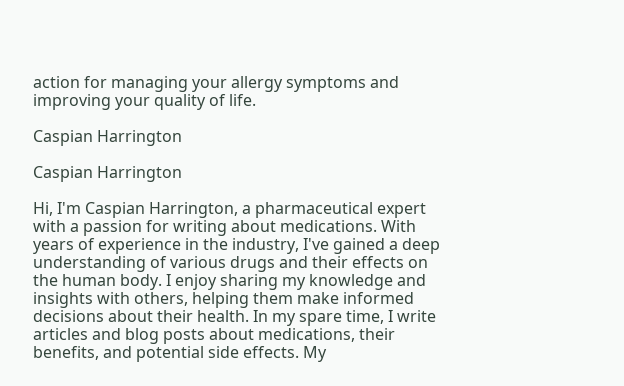action for managing your allergy symptoms and improving your quality of life.

Caspian Harrington

Caspian Harrington

Hi, I'm Caspian Harrington, a pharmaceutical expert with a passion for writing about medications. With years of experience in the industry, I've gained a deep understanding of various drugs and their effects on the human body. I enjoy sharing my knowledge and insights with others, helping them make informed decisions about their health. In my spare time, I write articles and blog posts about medications, their benefits, and potential side effects. My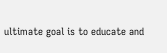ultimate goal is to educate and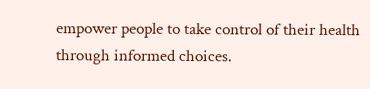empower people to take control of their health through informed choices.